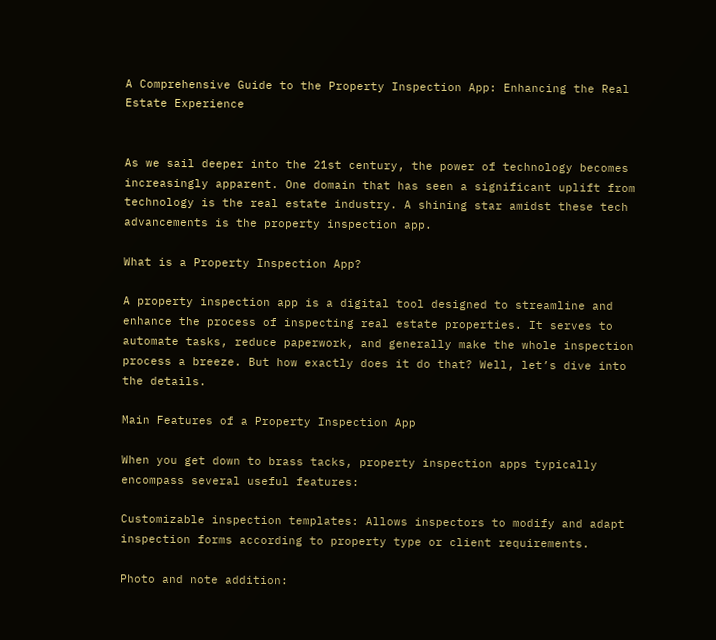A Comprehensive Guide to the Property Inspection App: Enhancing the Real Estate Experience


As we sail deeper into the 21st century, the power of technology becomes increasingly apparent. One domain that has seen a significant uplift from technology is the real estate industry. A shining star amidst these tech advancements is the property inspection app.

What is a Property Inspection App?

A property inspection app is a digital tool designed to streamline and enhance the process of inspecting real estate properties. It serves to automate tasks, reduce paperwork, and generally make the whole inspection process a breeze. But how exactly does it do that? Well, let’s dive into the details.

Main Features of a Property Inspection App

When you get down to brass tacks, property inspection apps typically encompass several useful features:

Customizable inspection templates: Allows inspectors to modify and adapt inspection forms according to property type or client requirements.

Photo and note addition: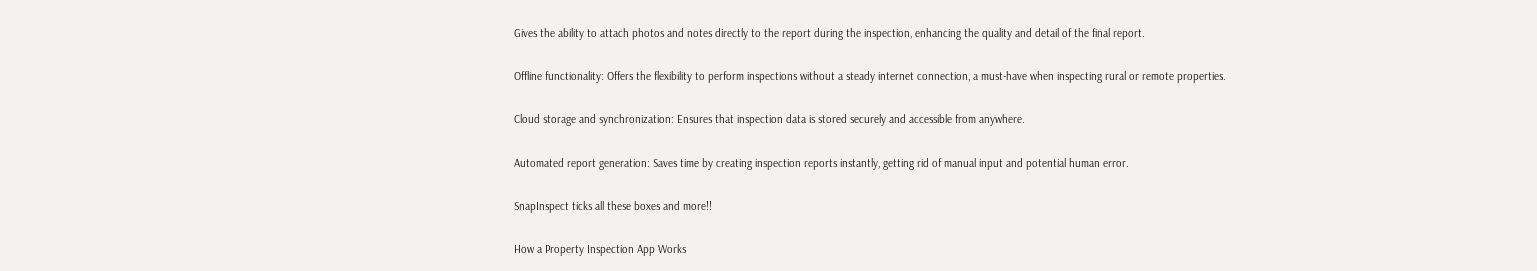Gives the ability to attach photos and notes directly to the report during the inspection, enhancing the quality and detail of the final report.

Offline functionality: Offers the flexibility to perform inspections without a steady internet connection, a must-have when inspecting rural or remote properties.

Cloud storage and synchronization: Ensures that inspection data is stored securely and accessible from anywhere.

Automated report generation: Saves time by creating inspection reports instantly, getting rid of manual input and potential human error.

SnapInspect ticks all these boxes and more!!

How a Property Inspection App Works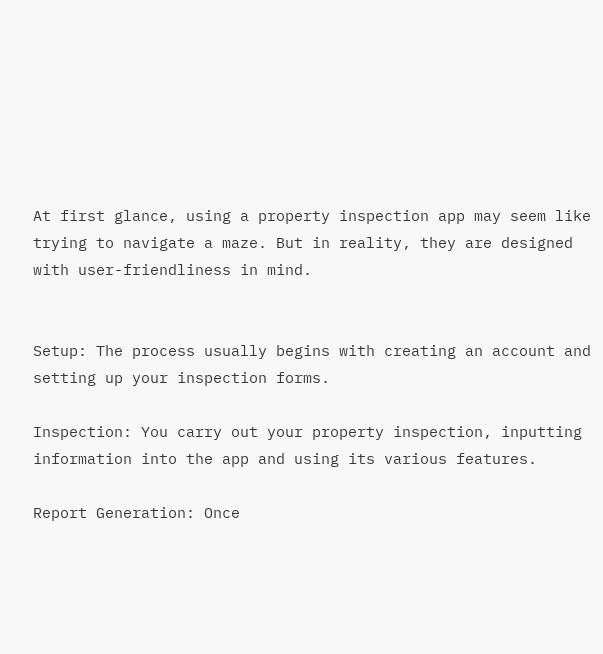At first glance, using a property inspection app may seem like trying to navigate a maze. But in reality, they are designed with user-friendliness in mind.


Setup: The process usually begins with creating an account and setting up your inspection forms.

Inspection: You carry out your property inspection, inputting information into the app and using its various features.

Report Generation: Once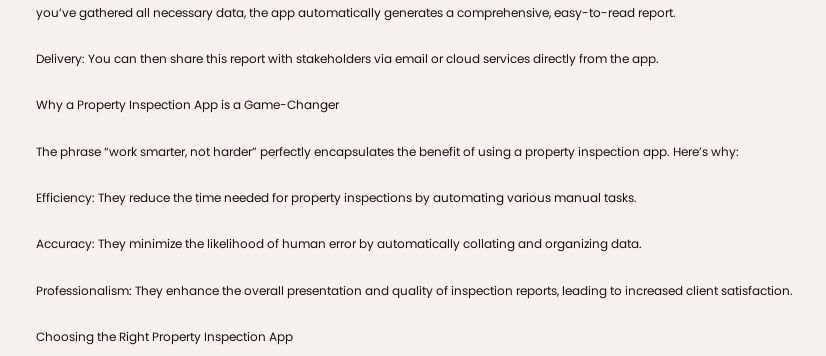you’ve gathered all necessary data, the app automatically generates a comprehensive, easy-to-read report.

Delivery: You can then share this report with stakeholders via email or cloud services directly from the app.

Why a Property Inspection App is a Game-Changer

The phrase “work smarter, not harder” perfectly encapsulates the benefit of using a property inspection app. Here’s why:

Efficiency: They reduce the time needed for property inspections by automating various manual tasks.

Accuracy: They minimize the likelihood of human error by automatically collating and organizing data.

Professionalism: They enhance the overall presentation and quality of inspection reports, leading to increased client satisfaction.

Choosing the Right Property Inspection App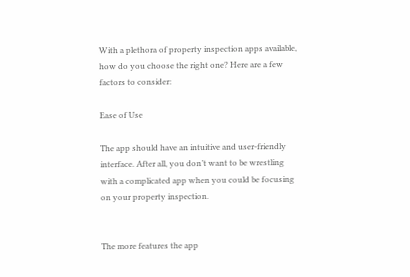With a plethora of property inspection apps available, how do you choose the right one? Here are a few factors to consider:

Ease of Use

The app should have an intuitive and user-friendly interface. After all, you don’t want to be wrestling with a complicated app when you could be focusing on your property inspection.


The more features the app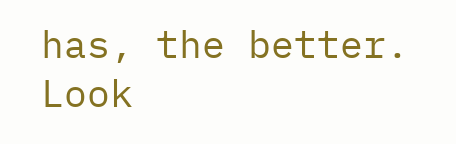has, the better. Look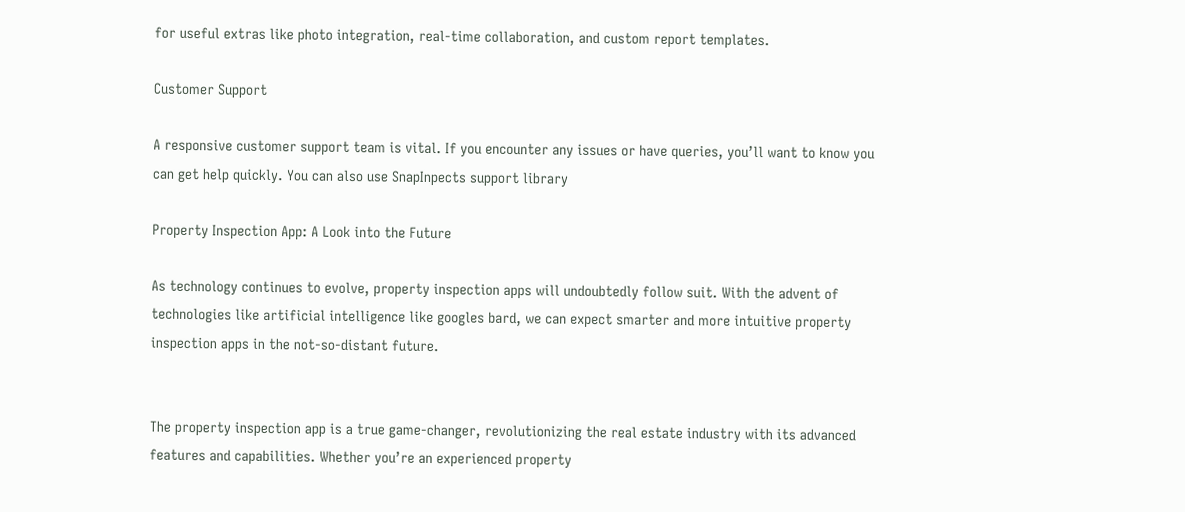for useful extras like photo integration, real-time collaboration, and custom report templates.

Customer Support

A responsive customer support team is vital. If you encounter any issues or have queries, you’ll want to know you can get help quickly. You can also use SnapInpects support library

Property Inspection App: A Look into the Future

As technology continues to evolve, property inspection apps will undoubtedly follow suit. With the advent of technologies like artificial intelligence like googles bard, we can expect smarter and more intuitive property inspection apps in the not-so-distant future.


The property inspection app is a true game-changer, revolutionizing the real estate industry with its advanced features and capabilities. Whether you’re an experienced property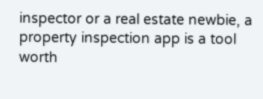inspector or a real estate newbie, a property inspection app is a tool worth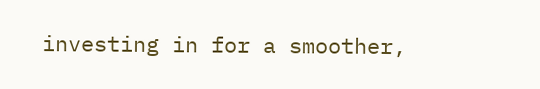investing in for a smoother,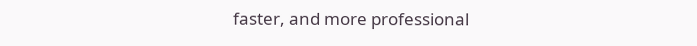faster, and more professional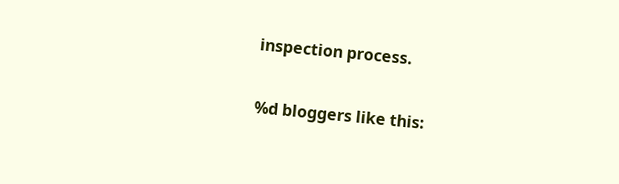inspection process.


%d bloggers like this: